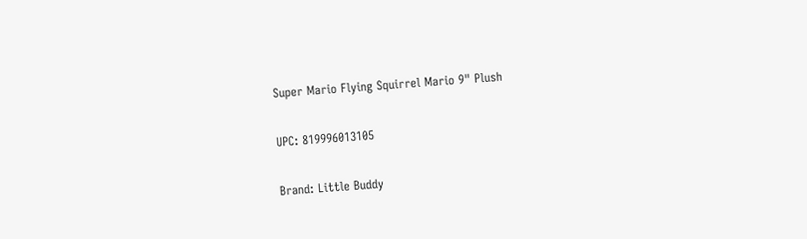Super Mario Flying Squirrel Mario 9" Plush

UPC: 819996013105

Brand: Little Buddy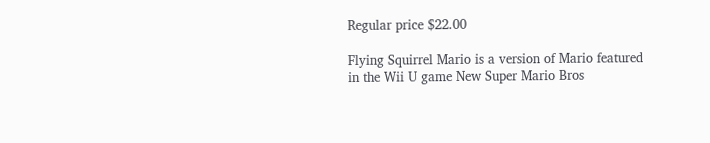Regular price $22.00

Flying Squirrel Mario is a version of Mario featured in the Wii U game New Super Mario Bros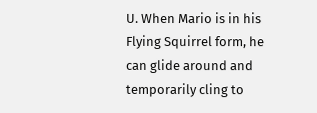U. When Mario is in his Flying Squirrel form, he can glide around and temporarily cling to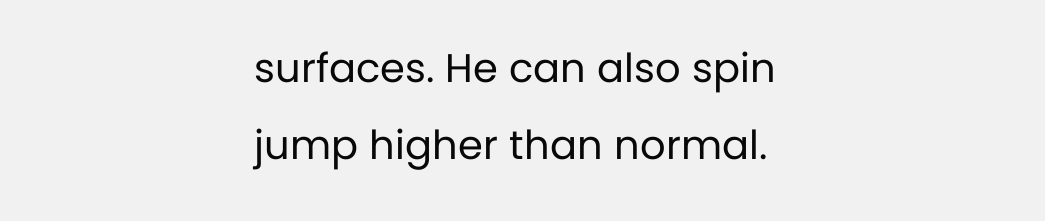surfaces. He can also spin jump higher than normal.